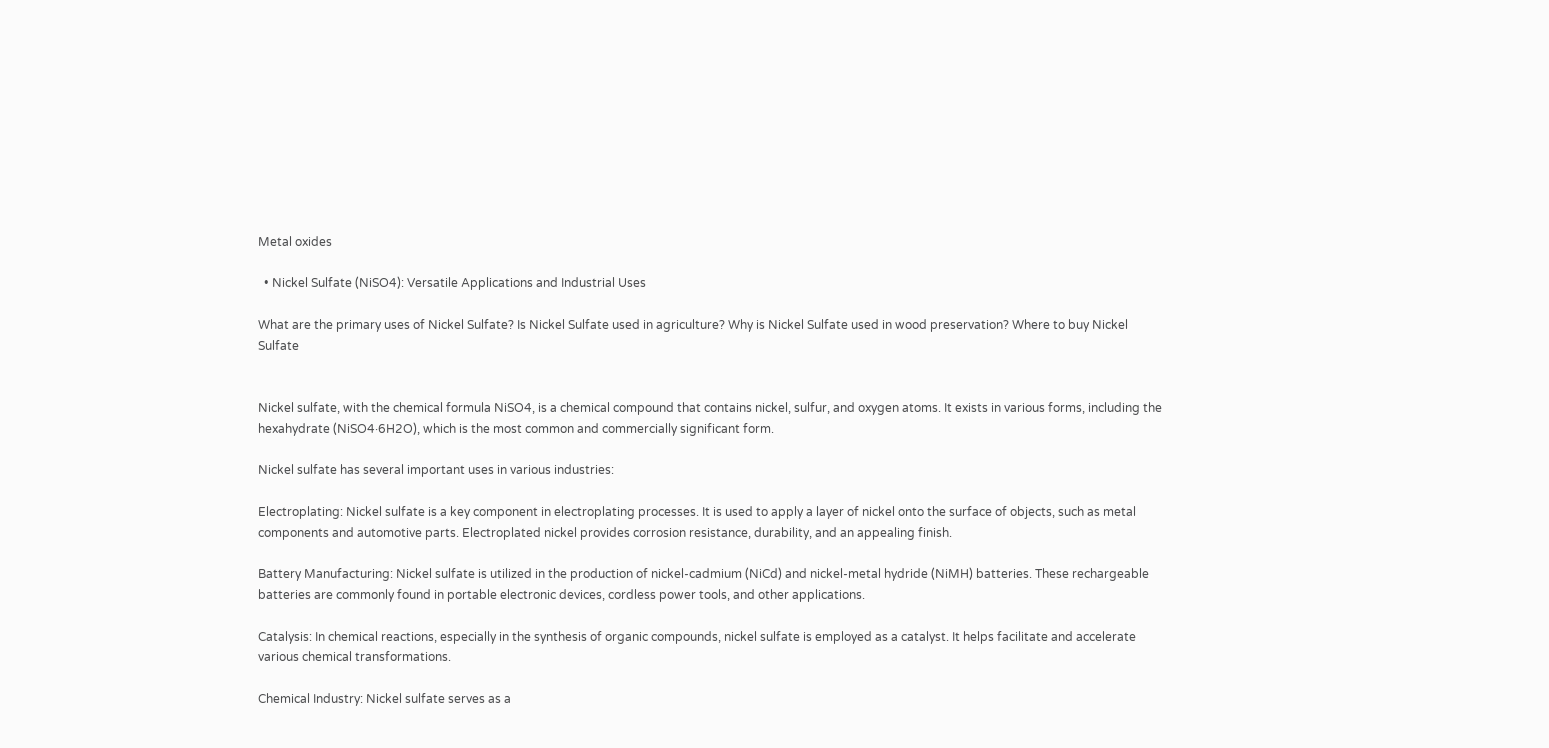Metal oxides

  • Nickel Sulfate (NiSO4): Versatile Applications and Industrial Uses

What are the primary uses of Nickel Sulfate? Is Nickel Sulfate used in agriculture? Why is Nickel Sulfate used in wood preservation? Where to buy Nickel Sulfate


Nickel sulfate, with the chemical formula NiSO4, is a chemical compound that contains nickel, sulfur, and oxygen atoms. It exists in various forms, including the hexahydrate (NiSO4·6H2O), which is the most common and commercially significant form.

Nickel sulfate has several important uses in various industries:

Electroplating: Nickel sulfate is a key component in electroplating processes. It is used to apply a layer of nickel onto the surface of objects, such as metal components and automotive parts. Electroplated nickel provides corrosion resistance, durability, and an appealing finish.

Battery Manufacturing: Nickel sulfate is utilized in the production of nickel-cadmium (NiCd) and nickel-metal hydride (NiMH) batteries. These rechargeable batteries are commonly found in portable electronic devices, cordless power tools, and other applications.

Catalysis: In chemical reactions, especially in the synthesis of organic compounds, nickel sulfate is employed as a catalyst. It helps facilitate and accelerate various chemical transformations.

Chemical Industry: Nickel sulfate serves as a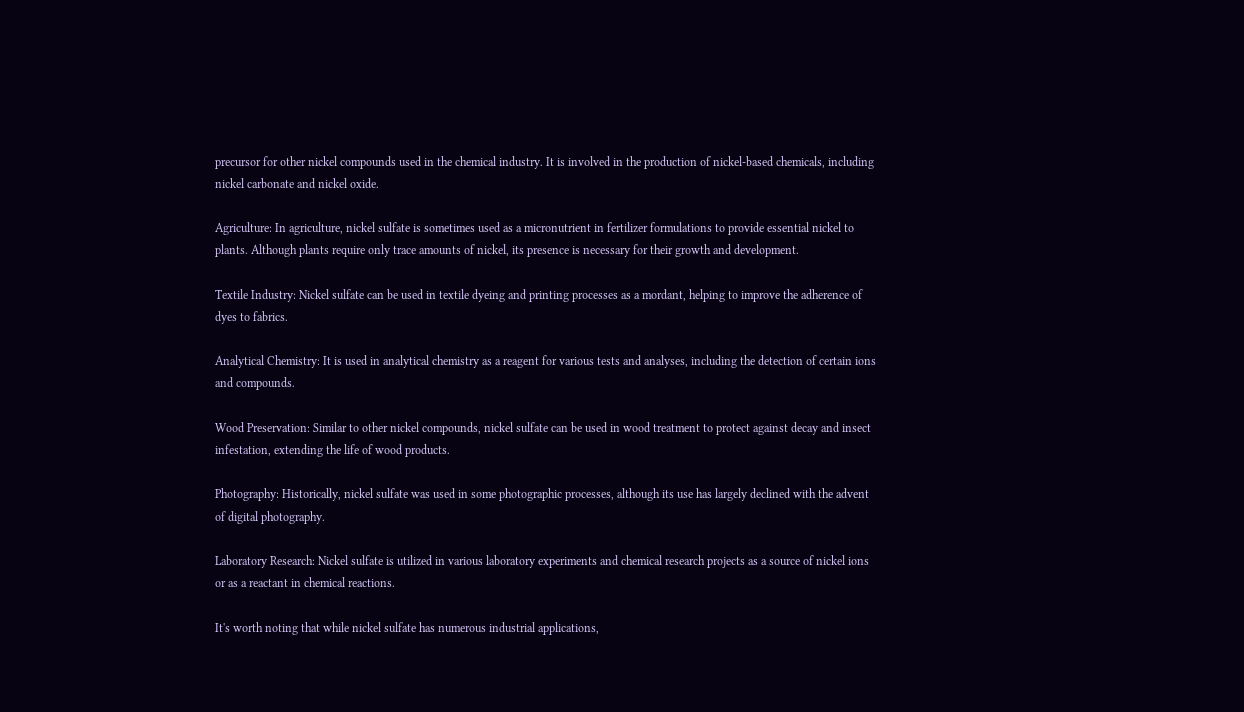precursor for other nickel compounds used in the chemical industry. It is involved in the production of nickel-based chemicals, including nickel carbonate and nickel oxide.

Agriculture: In agriculture, nickel sulfate is sometimes used as a micronutrient in fertilizer formulations to provide essential nickel to plants. Although plants require only trace amounts of nickel, its presence is necessary for their growth and development.

Textile Industry: Nickel sulfate can be used in textile dyeing and printing processes as a mordant, helping to improve the adherence of dyes to fabrics.

Analytical Chemistry: It is used in analytical chemistry as a reagent for various tests and analyses, including the detection of certain ions and compounds.

Wood Preservation: Similar to other nickel compounds, nickel sulfate can be used in wood treatment to protect against decay and insect infestation, extending the life of wood products.

Photography: Historically, nickel sulfate was used in some photographic processes, although its use has largely declined with the advent of digital photography.

Laboratory Research: Nickel sulfate is utilized in various laboratory experiments and chemical research projects as a source of nickel ions or as a reactant in chemical reactions.

It's worth noting that while nickel sulfate has numerous industrial applications,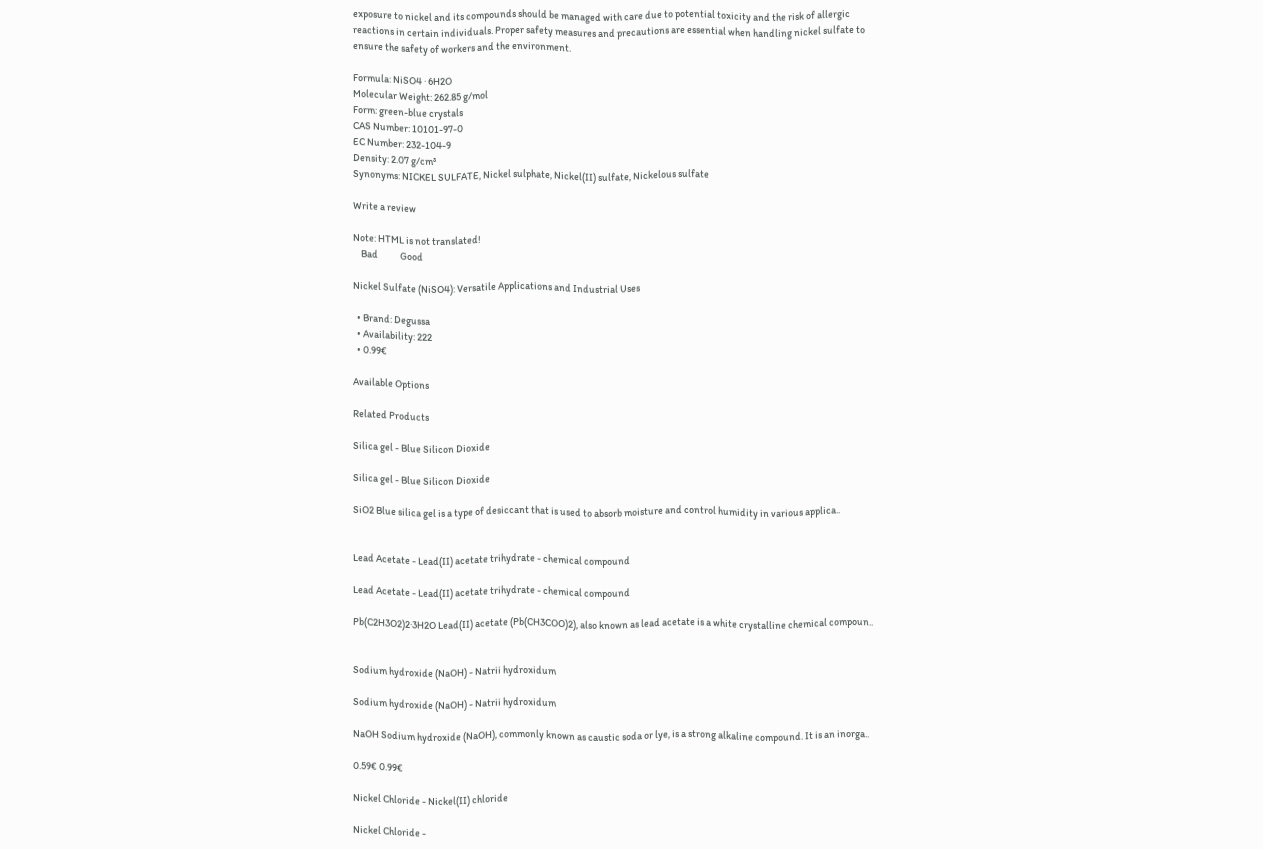exposure to nickel and its compounds should be managed with care due to potential toxicity and the risk of allergic reactions in certain individuals. Proper safety measures and precautions are essential when handling nickel sulfate to ensure the safety of workers and the environment.

Formula: NiSO4 · 6H2O
Molecular Weight: 262.85 g/mol
Form: green-blue crystals
CAS Number: 10101-97-0
EC Number: 232-104-9
Density: 2.07 g/cm³
Synonyms: NICKEL SULFATE, Nickel sulphate, Nickel(II) sulfate, Nickelous sulfate

Write a review

Note: HTML is not translated!
    Bad           Good

Nickel Sulfate (NiSO4): Versatile Applications and Industrial Uses

  • Brand: Degussa
  • Availability: 222
  • 0.99€

Available Options

Related Products

Silica gel - Blue Silicon Dioxide

Silica gel - Blue Silicon Dioxide

SiO2 Blue silica gel is a type of desiccant that is used to absorb moisture and control humidity in various applica..


Lead Acetate - Lead(II) acetate trihydrate - chemical compound

Lead Acetate - Lead(II) acetate trihydrate - chemical compound

Pb(C2H3O2)2·3H2O Lead(II) acetate (Pb(CH3COO)2), also known as lead acetate is a white crystalline chemical compoun..


Sodium hydroxide (NaOH) - Natrii hydroxidum

Sodium hydroxide (NaOH) - Natrii hydroxidum

NaOH Sodium hydroxide (NaOH), commonly known as caustic soda or lye, is a strong alkaline compound. It is an inorga..

0.59€ 0.99€

Nickel Chloride - Nickel(II) chloride

Nickel Chloride -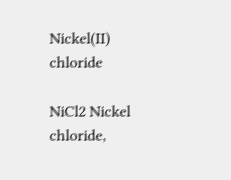Nickel(II) chloride

NiCl2 Nickel chloride,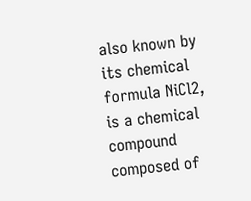also known by its chemical formula NiCl2, is a chemical compound composed of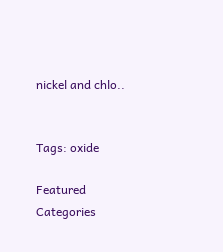nickel and chlo..


Tags: oxide

Featured Categories